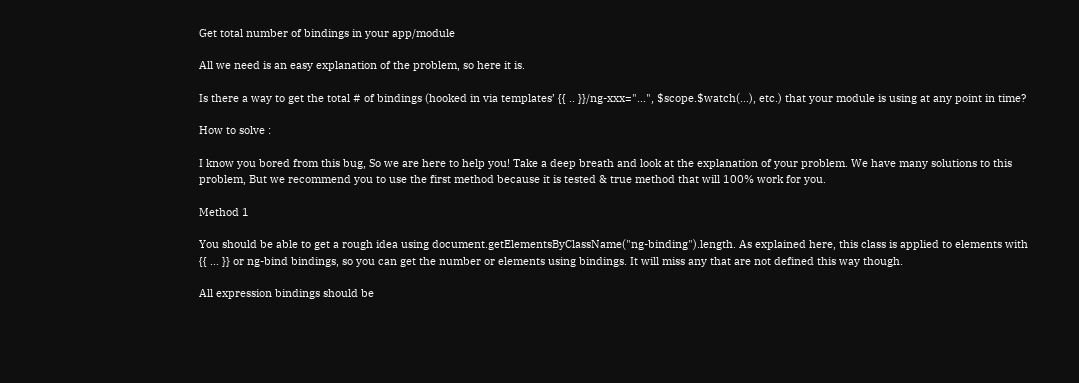Get total number of bindings in your app/module

All we need is an easy explanation of the problem, so here it is.

Is there a way to get the total # of bindings (hooked in via templates’ {{ .. }}/ng-xxx="...", $scope.$watch(...), etc.) that your module is using at any point in time?

How to solve :

I know you bored from this bug, So we are here to help you! Take a deep breath and look at the explanation of your problem. We have many solutions to this problem, But we recommend you to use the first method because it is tested & true method that will 100% work for you.

Method 1

You should be able to get a rough idea using document.getElementsByClassName("ng-binding").length. As explained here, this class is applied to elements with {{ ... }} or ng-bind bindings, so you can get the number or elements using bindings. It will miss any that are not defined this way though.

All expression bindings should be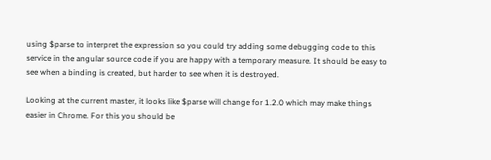using $parse to interpret the expression so you could try adding some debugging code to this service in the angular source code if you are happy with a temporary measure. It should be easy to see when a binding is created, but harder to see when it is destroyed.

Looking at the current master, it looks like $parse will change for 1.2.0 which may make things easier in Chrome. For this you should be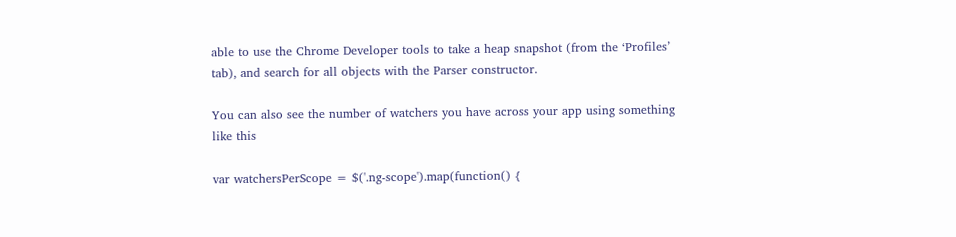able to use the Chrome Developer tools to take a heap snapshot (from the ‘Profiles’ tab), and search for all objects with the Parser constructor.

You can also see the number of watchers you have across your app using something like this

var watchersPerScope = $('.ng-scope').map(function() {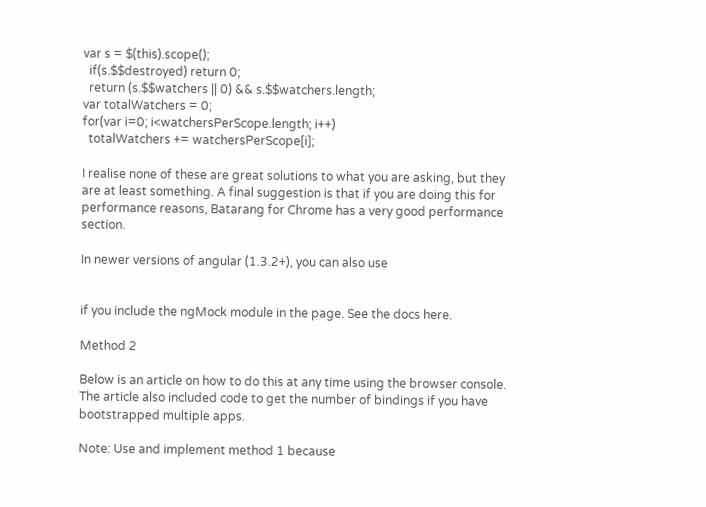var s = $(this).scope();
  if(s.$$destroyed) return 0;
  return (s.$$watchers || 0) && s.$$watchers.length;
var totalWatchers = 0;
for(var i=0; i<watchersPerScope.length; i++)
  totalWatchers += watchersPerScope[i];

I realise none of these are great solutions to what you are asking, but they are at least something. A final suggestion is that if you are doing this for performance reasons, Batarang for Chrome has a very good performance section.

In newer versions of angular (1.3.2+), you can also use


if you include the ngMock module in the page. See the docs here.

Method 2

Below is an article on how to do this at any time using the browser console. The article also included code to get the number of bindings if you have bootstrapped multiple apps.

Note: Use and implement method 1 because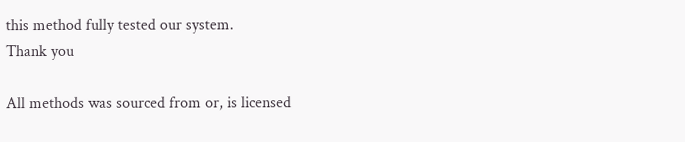this method fully tested our system.
Thank you

All methods was sourced from or, is licensed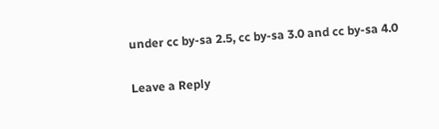under cc by-sa 2.5, cc by-sa 3.0 and cc by-sa 4.0

Leave a Reply